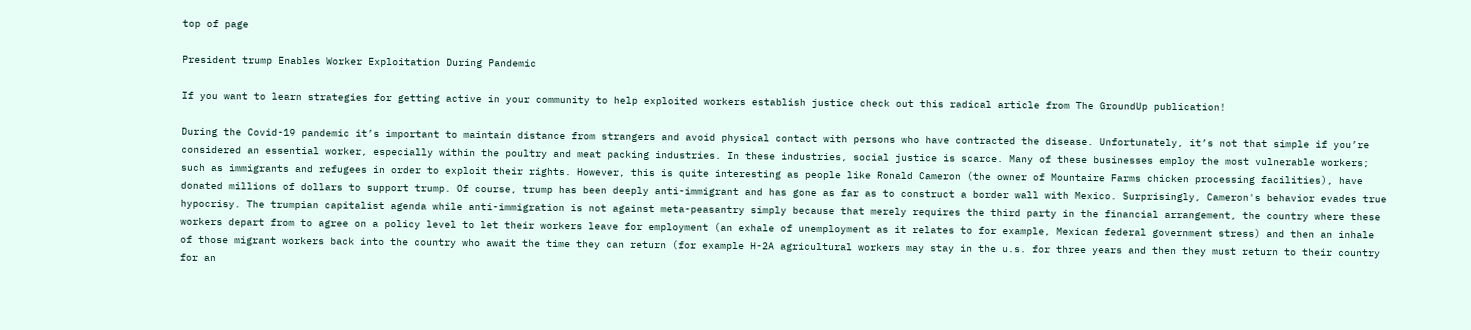top of page

President trump Enables Worker Exploitation During Pandemic

If you want to learn strategies for getting active in your community to help exploited workers establish justice check out this radical article from The GroundUp publication!

During the Covid-19 pandemic it’s important to maintain distance from strangers and avoid physical contact with persons who have contracted the disease. Unfortunately, it’s not that simple if you’re considered an essential worker, especially within the poultry and meat packing industries. In these industries, social justice is scarce. Many of these businesses employ the most vulnerable workers; such as immigrants and refugees in order to exploit their rights. However, this is quite interesting as people like Ronald Cameron (the owner of Mountaire Farms chicken processing facilities), have donated millions of dollars to support trump. Of course, trump has been deeply anti-immigrant and has gone as far as to construct a border wall with Mexico. Surprisingly, Cameron's behavior evades true hypocrisy. The trumpian capitalist agenda while anti-immigration is not against meta-peasantry simply because that merely requires the third party in the financial arrangement, the country where these workers depart from to agree on a policy level to let their workers leave for employment (an exhale of unemployment as it relates to for example, Mexican federal government stress) and then an inhale of those migrant workers back into the country who await the time they can return (for example H-2A agricultural workers may stay in the u.s. for three years and then they must return to their country for an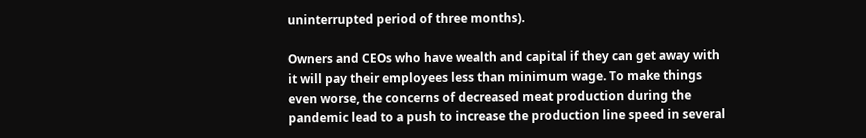uninterrupted period of three months).

Owners and CEOs who have wealth and capital if they can get away with it will pay their employees less than minimum wage. To make things even worse, the concerns of decreased meat production during the pandemic lead to a push to increase the production line speed in several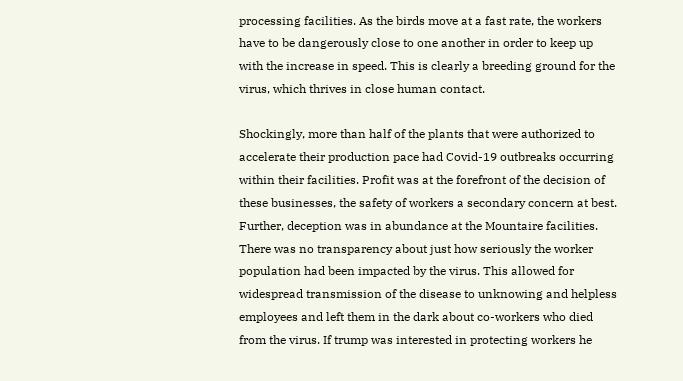processing facilities. As the birds move at a fast rate, the workers have to be dangerously close to one another in order to keep up with the increase in speed. This is clearly a breeding ground for the virus, which thrives in close human contact.

Shockingly, more than half of the plants that were authorized to accelerate their production pace had Covid-19 outbreaks occurring within their facilities. Profit was at the forefront of the decision of these businesses, the safety of workers a secondary concern at best. Further, deception was in abundance at the Mountaire facilities. There was no transparency about just how seriously the worker population had been impacted by the virus. This allowed for widespread transmission of the disease to unknowing and helpless employees and left them in the dark about co-workers who died from the virus. If trump was interested in protecting workers he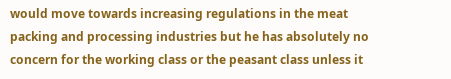would move towards increasing regulations in the meat packing and processing industries but he has absolutely no concern for the working class or the peasant class unless it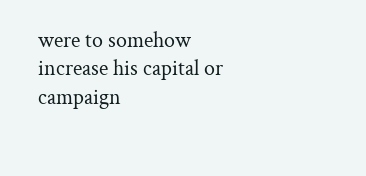were to somehow increase his capital or campaign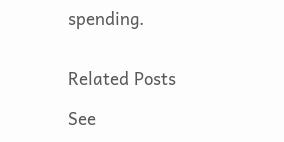spending.


Related Posts

See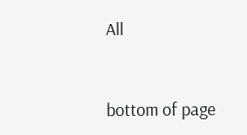All


bottom of page